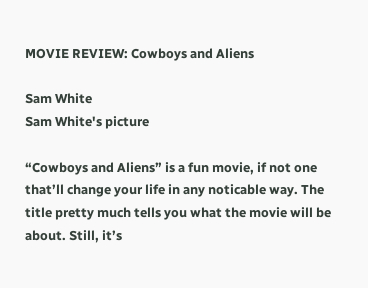MOVIE REVIEW: Cowboys and Aliens

Sam White
Sam White's picture

“Cowboys and Aliens” is a fun movie, if not one that’ll change your life in any noticable way. The title pretty much tells you what the movie will be about. Still, it’s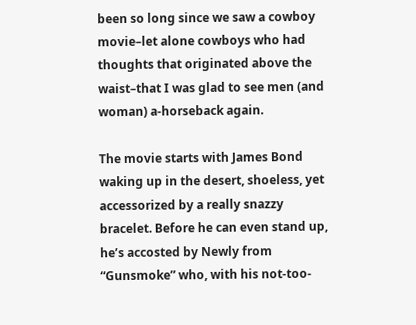been so long since we saw a cowboy movie–let alone cowboys who had thoughts that originated above the waist–that I was glad to see men (and woman) a-horseback again.

The movie starts with James Bond waking up in the desert, shoeless, yet accessorized by a really snazzy bracelet. Before he can even stand up, he’s accosted by Newly from “Gunsmoke” who, with his not-too-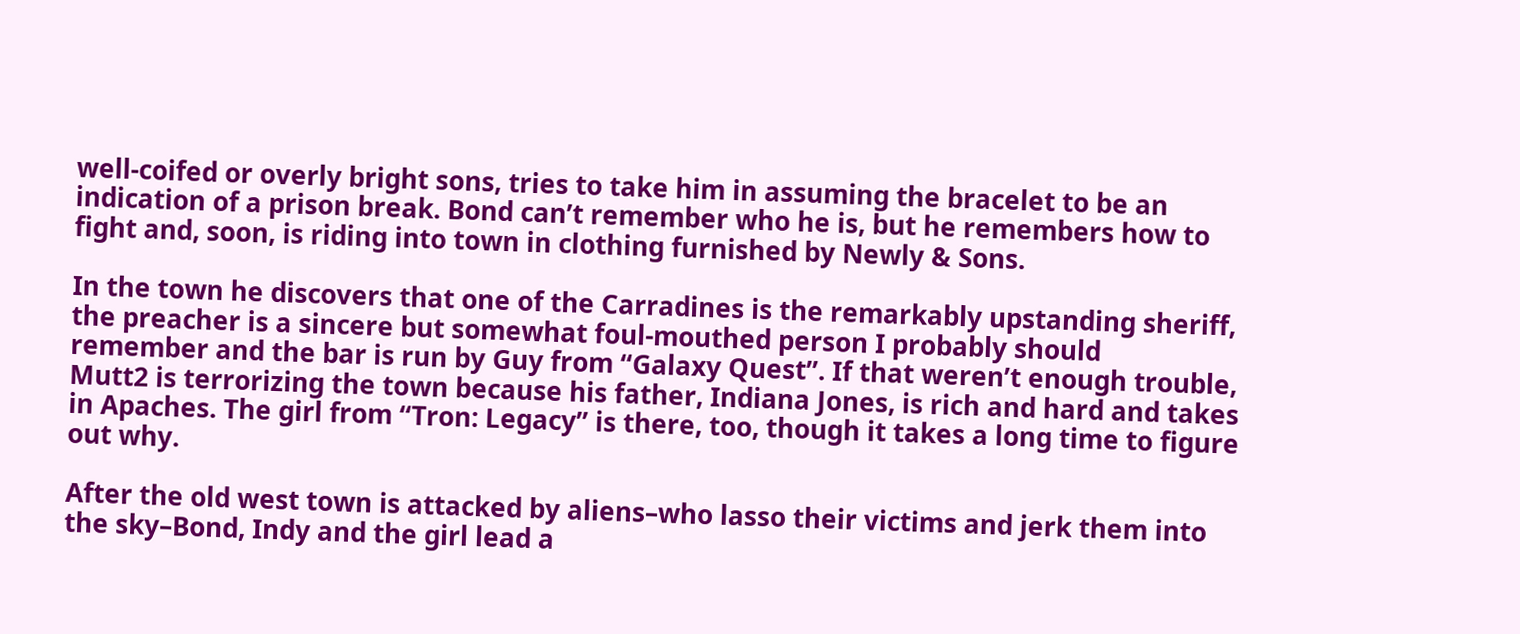well-coifed or overly bright sons, tries to take him in assuming the bracelet to be an indication of a prison break. Bond can’t remember who he is, but he remembers how to fight and, soon, is riding into town in clothing furnished by Newly & Sons.

In the town he discovers that one of the Carradines is the remarkably upstanding sheriff, the preacher is a sincere but somewhat foul-mouthed person I probably should remember and the bar is run by Guy from “Galaxy Quest”. If that weren’t enough trouble, Mutt2 is terrorizing the town because his father, Indiana Jones, is rich and hard and takes in Apaches. The girl from “Tron: Legacy” is there, too, though it takes a long time to figure out why.

After the old west town is attacked by aliens–who lasso their victims and jerk them into the sky–Bond, Indy and the girl lead a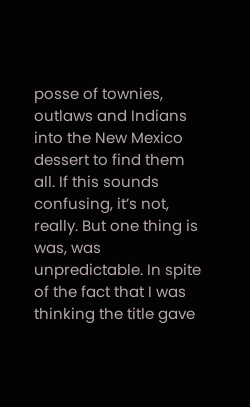posse of townies, outlaws and Indians into the New Mexico dessert to find them all. If this sounds confusing, it’s not, really. But one thing is was, was unpredictable. In spite of the fact that I was thinking the title gave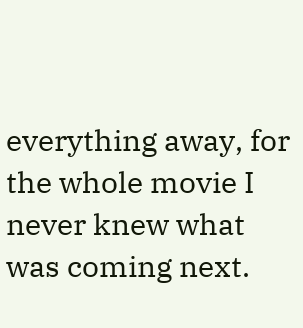everything away, for the whole movie I never knew what was coming next.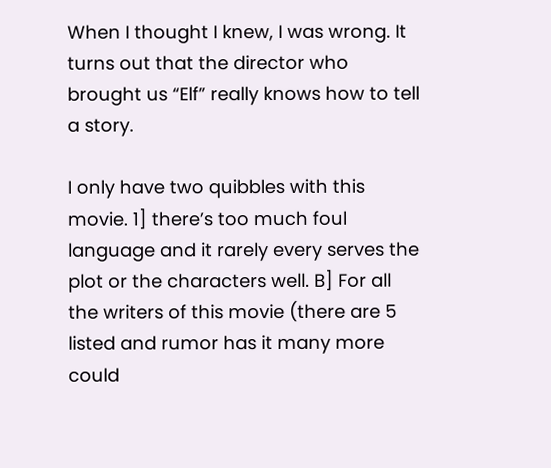When I thought I knew, I was wrong. It turns out that the director who brought us “Elf” really knows how to tell a story.

I only have two quibbles with this movie. 1] there’s too much foul language and it rarely every serves the plot or the characters well. B] For all the writers of this movie (there are 5 listed and rumor has it many more could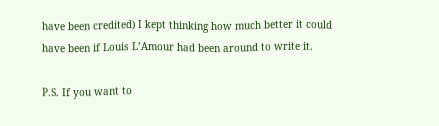have been credited) I kept thinking how much better it could have been if Louis L’Amour had been around to write it.

P.S. If you want to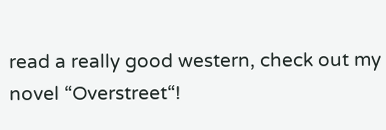read a really good western, check out my novel “Overstreet“!